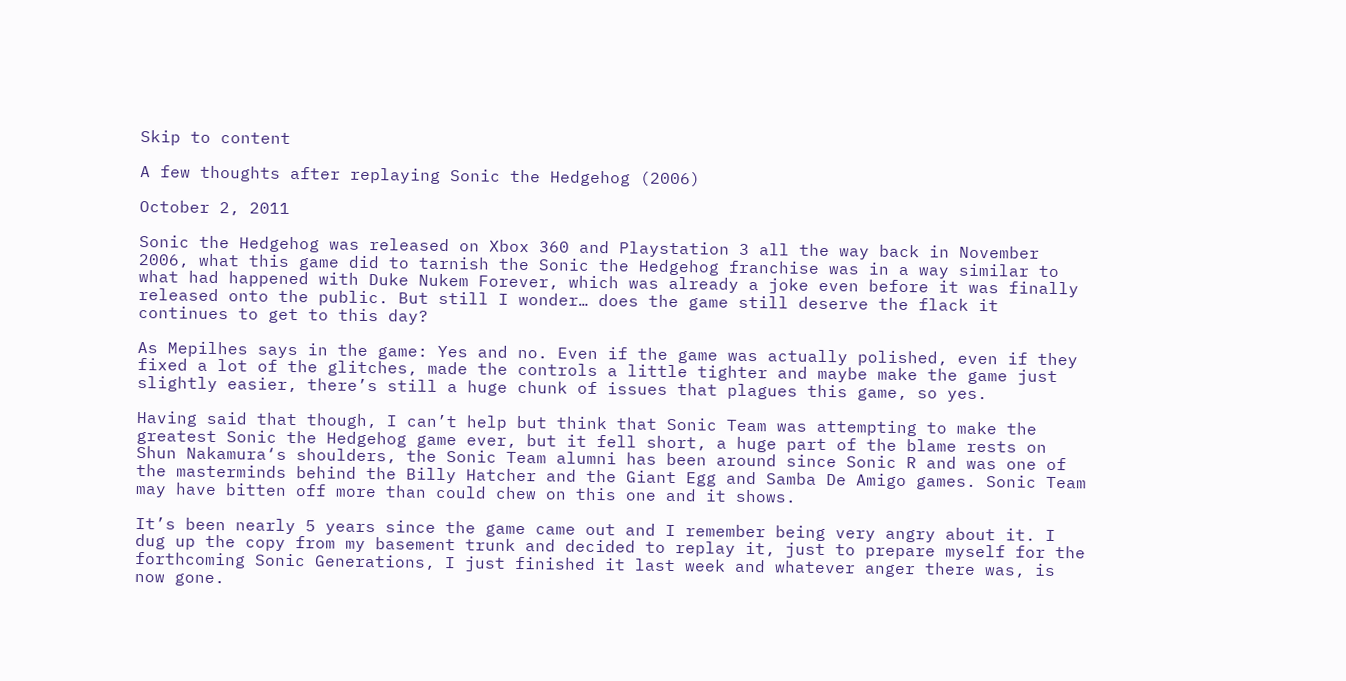Skip to content

A few thoughts after replaying Sonic the Hedgehog (2006)

October 2, 2011

Sonic the Hedgehog was released on Xbox 360 and Playstation 3 all the way back in November 2006, what this game did to tarnish the Sonic the Hedgehog franchise was in a way similar to what had happened with Duke Nukem Forever, which was already a joke even before it was finally released onto the public. But still I wonder… does the game still deserve the flack it continues to get to this day?

As Mepilhes says in the game: Yes and no. Even if the game was actually polished, even if they fixed a lot of the glitches, made the controls a little tighter and maybe make the game just slightly easier, there’s still a huge chunk of issues that plagues this game, so yes.

Having said that though, I can’t help but think that Sonic Team was attempting to make the greatest Sonic the Hedgehog game ever, but it fell short, a huge part of the blame rests on Shun Nakamura‘s shoulders, the Sonic Team alumni has been around since Sonic R and was one of the masterminds behind the Billy Hatcher and the Giant Egg and Samba De Amigo games. Sonic Team may have bitten off more than could chew on this one and it shows.

It’s been nearly 5 years since the game came out and I remember being very angry about it. I dug up the copy from my basement trunk and decided to replay it, just to prepare myself for the forthcoming Sonic Generations, I just finished it last week and whatever anger there was, is now gone.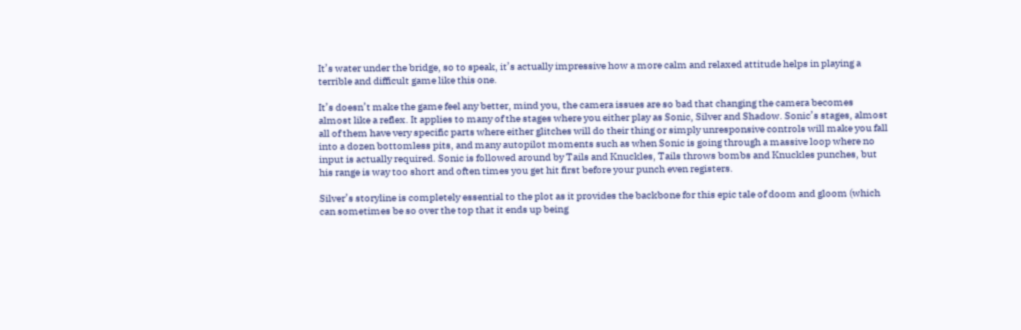It’s water under the bridge, so to speak, it’s actually impressive how a more calm and relaxed attitude helps in playing a terrible and difficult game like this one.

It’s doesn’t make the game feel any better, mind you, the camera issues are so bad that changing the camera becomes almost like a reflex. It applies to many of the stages where you either play as Sonic, Silver and Shadow. Sonic’s stages, almost all of them have very specific parts where either glitches will do their thing or simply unresponsive controls will make you fall into a dozen bottomless pits, and many autopilot moments such as when Sonic is going through a massive loop where no input is actually required. Sonic is followed around by Tails and Knuckles, Tails throws bombs and Knuckles punches, but his range is way too short and often times you get hit first before your punch even registers.

Silver’s storyline is completely essential to the plot as it provides the backbone for this epic tale of doom and gloom (which can sometimes be so over the top that it ends up being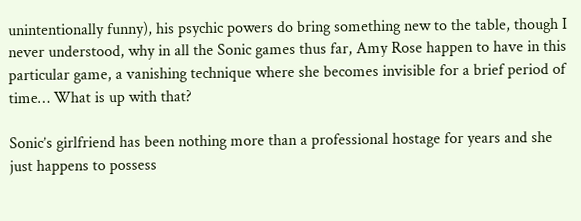unintentionally funny), his psychic powers do bring something new to the table, though I never understood, why in all the Sonic games thus far, Amy Rose happen to have in this particular game, a vanishing technique where she becomes invisible for a brief period of time… What is up with that?

Sonic’s girlfriend has been nothing more than a professional hostage for years and she just happens to possess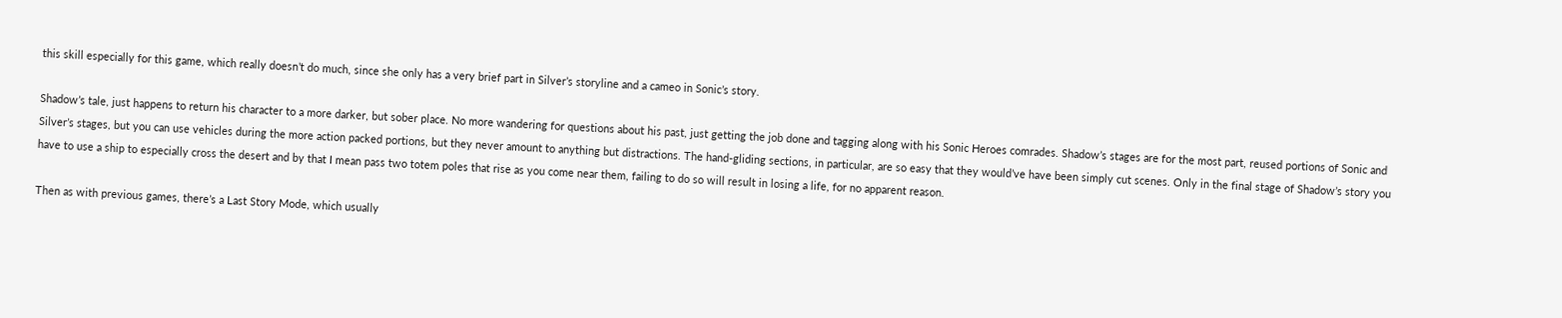this skill especially for this game, which really doesn’t do much, since she only has a very brief part in Silver’s storyline and a cameo in Sonic’s story.

Shadow’s tale, just happens to return his character to a more darker, but sober place. No more wandering for questions about his past, just getting the job done and tagging along with his Sonic Heroes comrades. Shadow’s stages are for the most part, reused portions of Sonic and Silver’s stages, but you can use vehicles during the more action packed portions, but they never amount to anything but distractions. The hand-gliding sections, in particular, are so easy that they would’ve have been simply cut scenes. Only in the final stage of Shadow’s story you have to use a ship to especially cross the desert and by that I mean pass two totem poles that rise as you come near them, failing to do so will result in losing a life, for no apparent reason.

Then as with previous games, there’s a Last Story Mode, which usually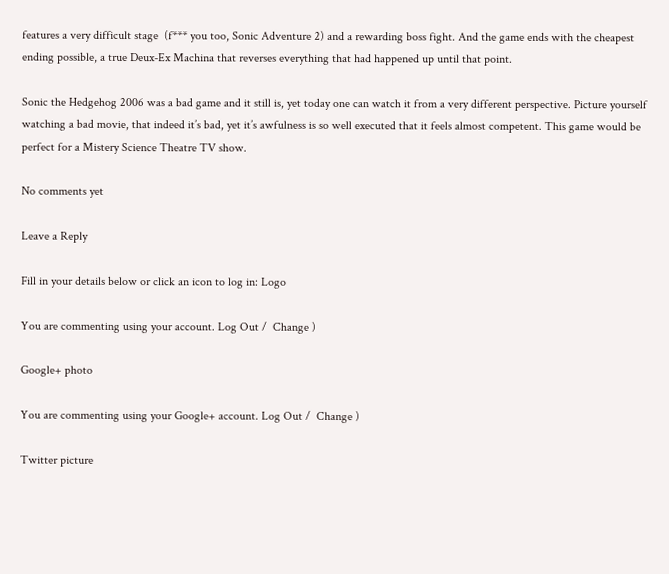features a very difficult stage  (f*** you too, Sonic Adventure 2) and a rewarding boss fight. And the game ends with the cheapest ending possible, a true Deux-Ex Machina that reverses everything that had happened up until that point.

Sonic the Hedgehog 2006 was a bad game and it still is, yet today one can watch it from a very different perspective. Picture yourself watching a bad movie, that indeed it’s bad, yet it’s awfulness is so well executed that it feels almost competent. This game would be perfect for a Mistery Science Theatre TV show.

No comments yet

Leave a Reply

Fill in your details below or click an icon to log in: Logo

You are commenting using your account. Log Out /  Change )

Google+ photo

You are commenting using your Google+ account. Log Out /  Change )

Twitter picture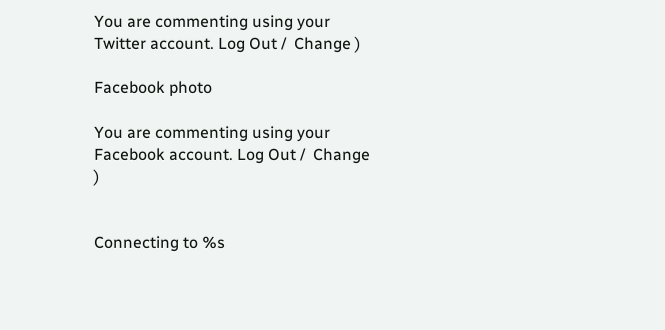You are commenting using your Twitter account. Log Out /  Change )

Facebook photo

You are commenting using your Facebook account. Log Out /  Change )


Connecting to %s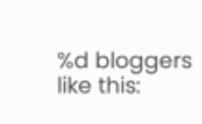%d bloggers like this: